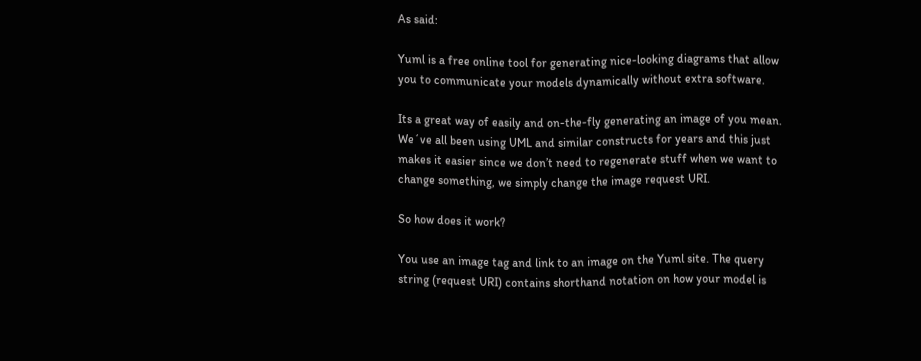As said:

Yuml is a free online tool for generating nice-looking diagrams that allow you to communicate your models dynamically without extra software.

Its a great way of easily and on-the-fly generating an image of you mean. We´ve all been using UML and similar constructs for years and this just makes it easier since we don’t need to regenerate stuff when we want to change something, we simply change the image request URI.

So how does it work?

You use an image tag and link to an image on the Yuml site. The query string (request URI) contains shorthand notation on how your model is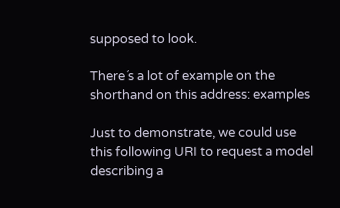supposed to look.

There´s a lot of example on the shorthand on this address: examples

Just to demonstrate, we could use this following URI to request a model describing a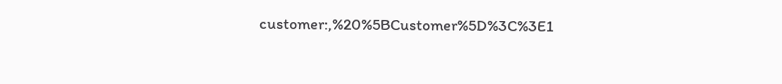customer:,%20%5BCustomer%5D%3C%3E1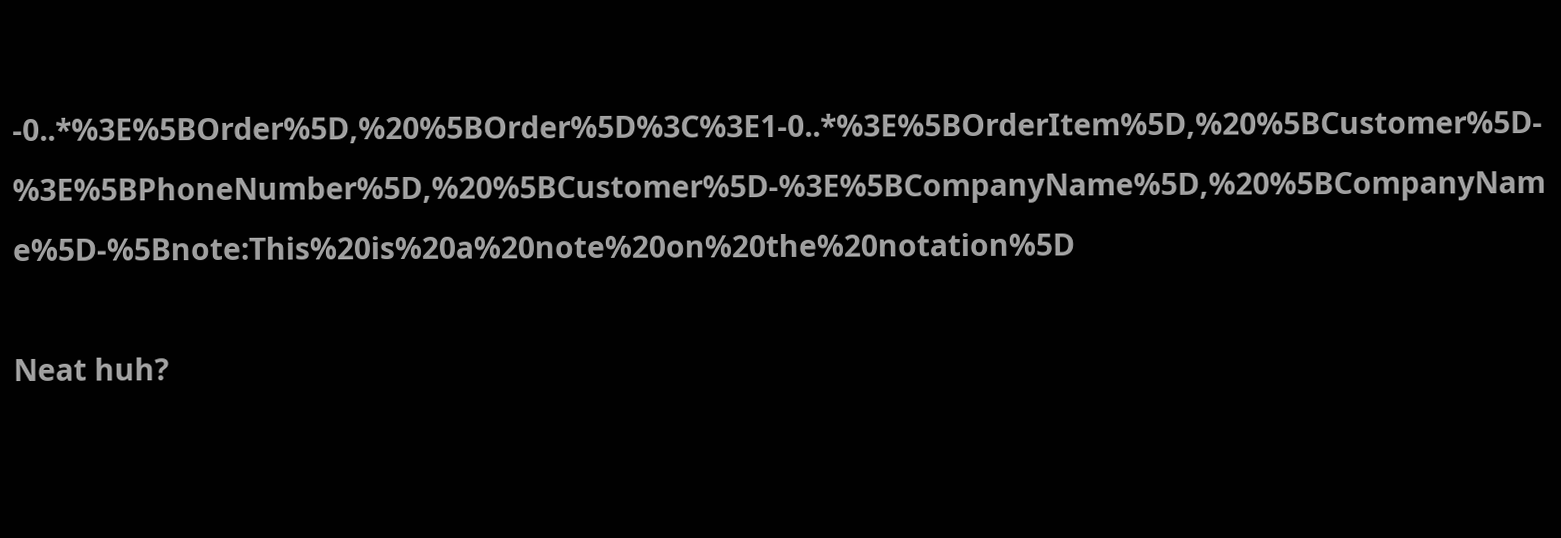-0..*%3E%5BOrder%5D,%20%5BOrder%5D%3C%3E1-0..*%3E%5BOrderItem%5D,%20%5BCustomer%5D-%3E%5BPhoneNumber%5D,%20%5BCustomer%5D-%3E%5BCompanyName%5D,%20%5BCompanyName%5D-%5Bnote:This%20is%20a%20note%20on%20the%20notation%5D

Neat huh?